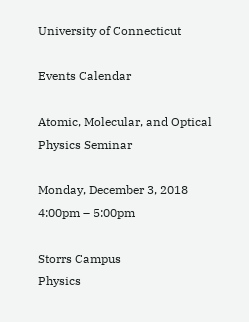University of Connecticut

Events Calendar

Atomic, Molecular, and Optical Physics Seminar

Monday, December 3, 2018
4:00pm – 5:00pm

Storrs Campus
Physics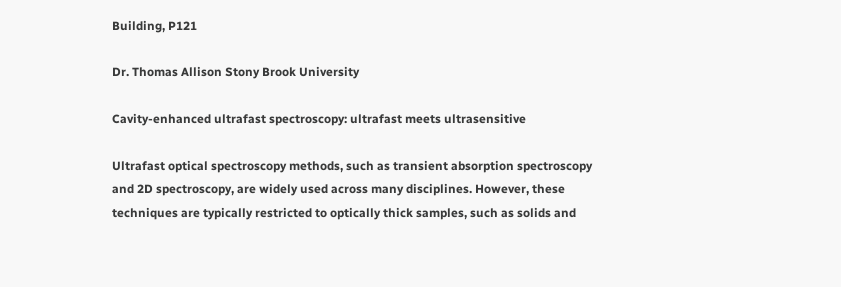Building, P121

Dr. Thomas Allison Stony Brook University

Cavity-enhanced ultrafast spectroscopy: ultrafast meets ultrasensitive

Ultrafast optical spectroscopy methods, such as transient absorption spectroscopy and 2D spectroscopy, are widely used across many disciplines. However, these techniques are typically restricted to optically thick samples, such as solids and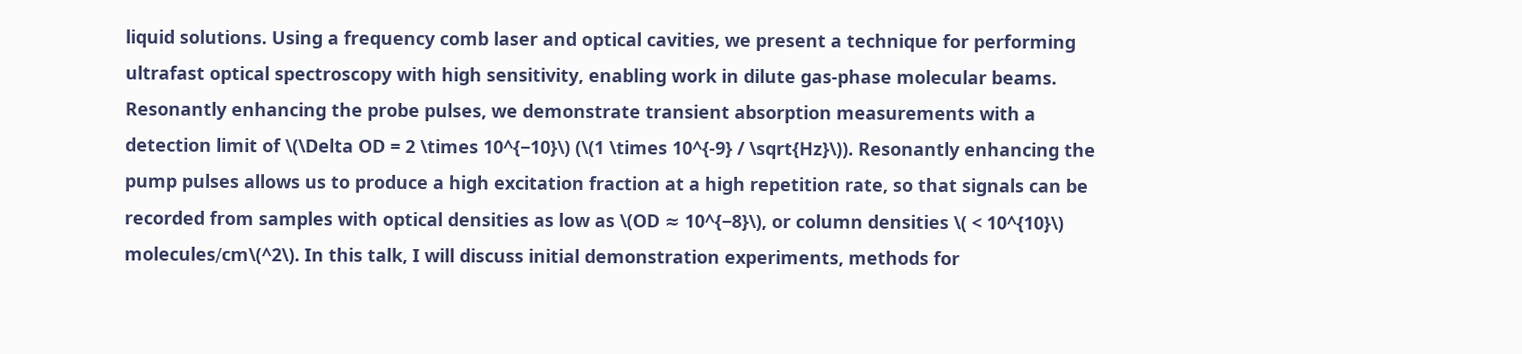liquid solutions. Using a frequency comb laser and optical cavities, we present a technique for performing ultrafast optical spectroscopy with high sensitivity, enabling work in dilute gas-phase molecular beams. Resonantly enhancing the probe pulses, we demonstrate transient absorption measurements with a detection limit of \(\Delta OD = 2 \times 10^{−10}\) (\(1 \times 10^{-9} / \sqrt{Hz}\)). Resonantly enhancing the pump pulses allows us to produce a high excitation fraction at a high repetition rate, so that signals can be recorded from samples with optical densities as low as \(OD ≈ 10^{−8}\), or column densities \( < 10^{10}\) molecules∕cm\(^2\). In this talk, I will discuss initial demonstration experiments, methods for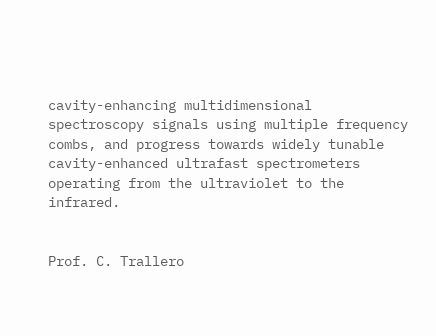cavity-enhancing multidimensional spectroscopy signals using multiple frequency combs, and progress towards widely tunable cavity-enhanced ultrafast spectrometers operating from the ultraviolet to the infrared.


Prof. C. Trallero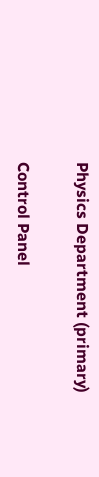Physics Department (primary)

Control Panel